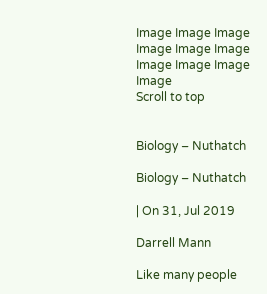Image Image Image Image Image Image Image Image Image Image
Scroll to top


Biology – Nuthatch

Biology – Nuthatch

| On 31, Jul 2019

Darrell Mann

Like many people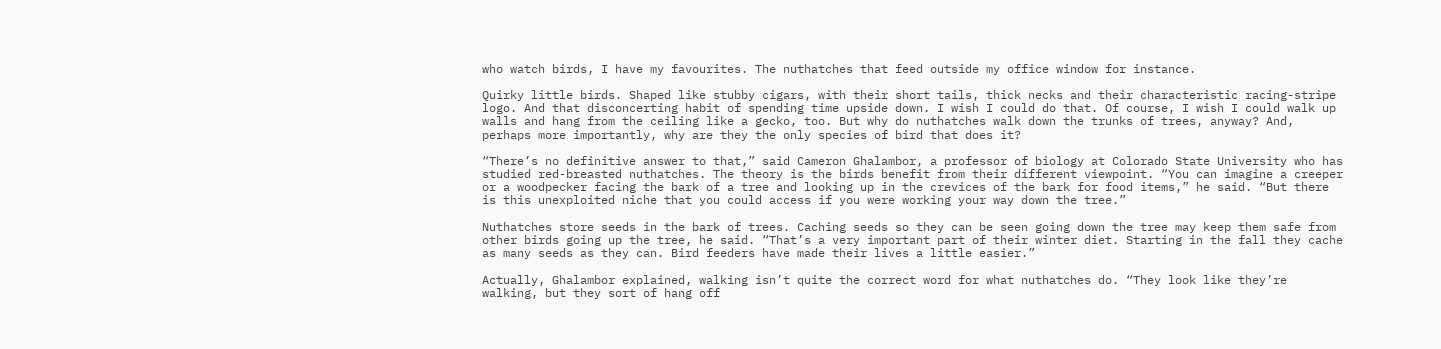who watch birds, I have my favourites. The nuthatches that feed outside my office window for instance.

Quirky little birds. Shaped like stubby cigars, with their short tails, thick necks and their characteristic racing-stripe logo. And that disconcerting habit of spending time upside down. I wish I could do that. Of course, I wish I could walk up walls and hang from the ceiling like a gecko, too. But why do nuthatches walk down the trunks of trees, anyway? And, perhaps more importantly, why are they the only species of bird that does it?

“There’s no definitive answer to that,” said Cameron Ghalambor, a professor of biology at Colorado State University who has studied red-breasted nuthatches. The theory is the birds benefit from their different viewpoint. “You can imagine a creeper or a woodpecker facing the bark of a tree and looking up in the crevices of the bark for food items,” he said. “But there is this unexploited niche that you could access if you were working your way down the tree.”

Nuthatches store seeds in the bark of trees. Caching seeds so they can be seen going down the tree may keep them safe from other birds going up the tree, he said. “That’s a very important part of their winter diet. Starting in the fall they cache as many seeds as they can. Bird feeders have made their lives a little easier.”

Actually, Ghalambor explained, walking isn’t quite the correct word for what nuthatches do. “They look like they’re walking, but they sort of hang off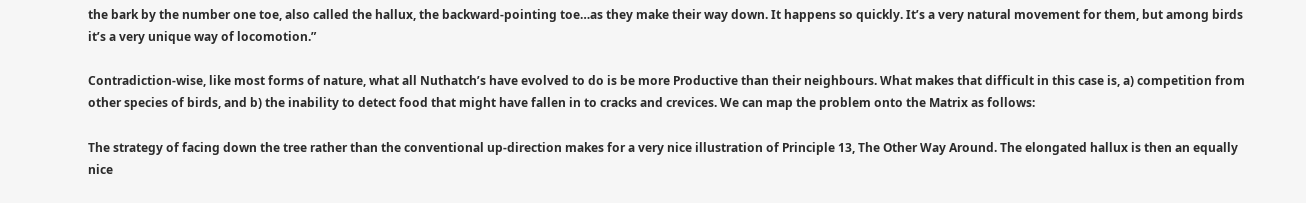the bark by the number one toe, also called the hallux, the backward-pointing toe…as they make their way down. It happens so quickly. It’s a very natural movement for them, but among birds it’s a very unique way of locomotion.”

Contradiction-wise, like most forms of nature, what all Nuthatch’s have evolved to do is be more Productive than their neighbours. What makes that difficult in this case is, a) competition from other species of birds, and b) the inability to detect food that might have fallen in to cracks and crevices. We can map the problem onto the Matrix as follows:

The strategy of facing down the tree rather than the conventional up-direction makes for a very nice illustration of Principle 13, The Other Way Around. The elongated hallux is then an equally nice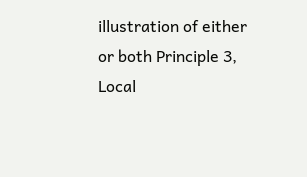illustration of either or both Principle 3, Local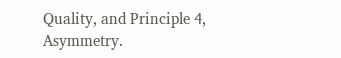Quality, and Principle 4, Asymmetry.